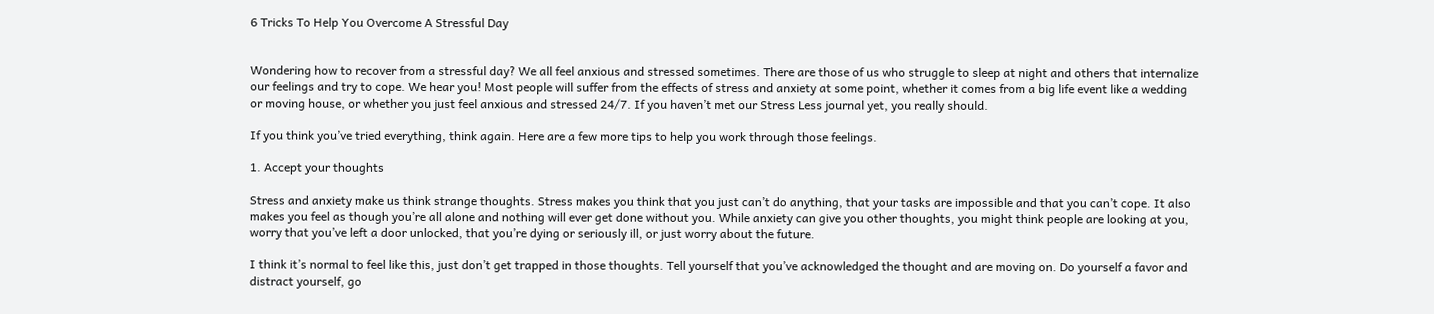6 Tricks To Help You Overcome A Stressful Day


Wondering how to recover from a stressful day? We all feel anxious and stressed sometimes. There are those of us who struggle to sleep at night and others that internalize our feelings and try to cope. We hear you! Most people will suffer from the effects of stress and anxiety at some point, whether it comes from a big life event like a wedding or moving house, or whether you just feel anxious and stressed 24/7. If you haven’t met our Stress Less journal yet, you really should.

If you think you’ve tried everything, think again. Here are a few more tips to help you work through those feelings.

1. Accept your thoughts

Stress and anxiety make us think strange thoughts. Stress makes you think that you just can’t do anything, that your tasks are impossible and that you can’t cope. It also makes you feel as though you’re all alone and nothing will ever get done without you. While anxiety can give you other thoughts, you might think people are looking at you, worry that you’ve left a door unlocked, that you’re dying or seriously ill, or just worry about the future.

I think it’s normal to feel like this, just don’t get trapped in those thoughts. Tell yourself that you’ve acknowledged the thought and are moving on. Do yourself a favor and distract yourself, go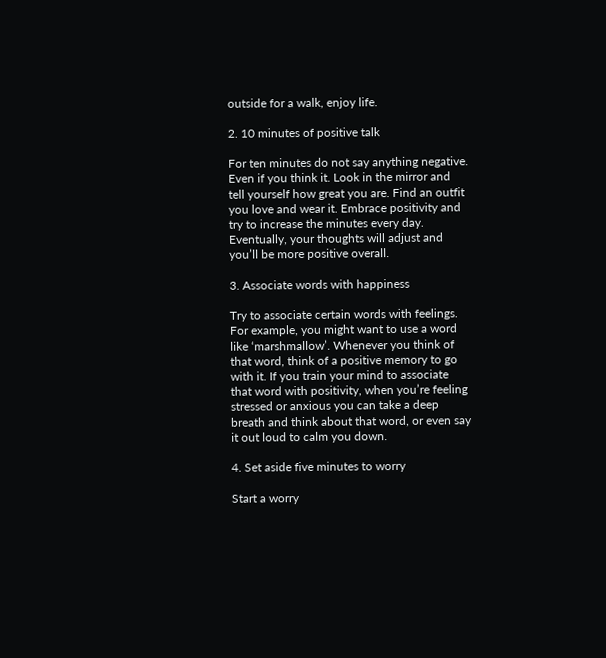outside for a walk, enjoy life.

2. 10 minutes of positive talk

For ten minutes do not say anything negative. Even if you think it. Look in the mirror and tell yourself how great you are. Find an outfit you love and wear it. Embrace positivity and try to increase the minutes every day. Eventually, your thoughts will adjust and you’ll be more positive overall.

3. Associate words with happiness

Try to associate certain words with feelings. For example, you might want to use a word like ‘marshmallow’. Whenever you think of that word, think of a positive memory to go with it. If you train your mind to associate that word with positivity, when you’re feeling stressed or anxious you can take a deep breath and think about that word, or even say it out loud to calm you down.

4. Set aside five minutes to worry

Start a worry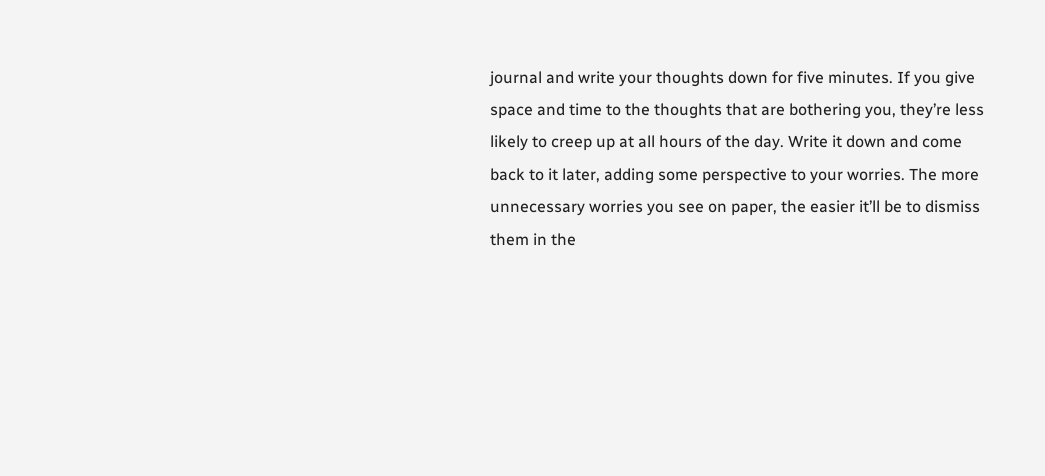journal and write your thoughts down for five minutes. If you give space and time to the thoughts that are bothering you, they’re less likely to creep up at all hours of the day. Write it down and come back to it later, adding some perspective to your worries. The more unnecessary worries you see on paper, the easier it’ll be to dismiss them in the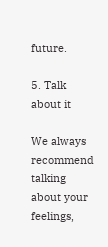future.

5. Talk about it

We always recommend talking about your feelings,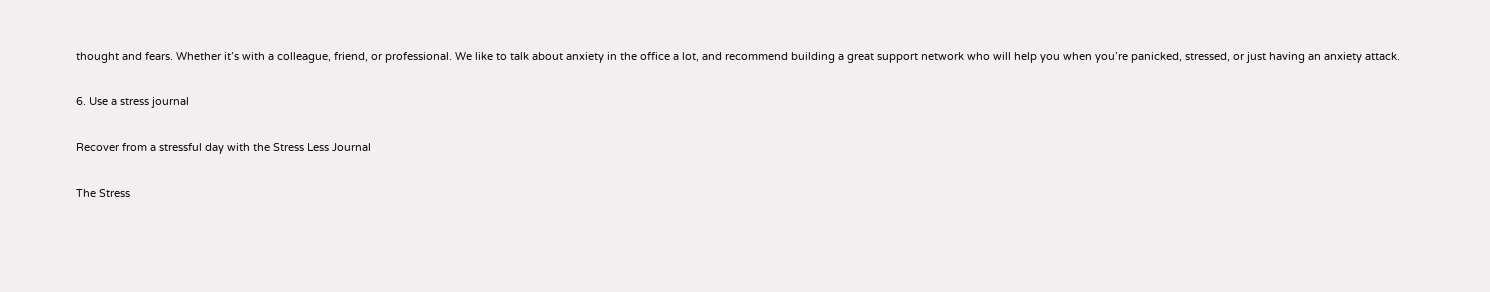thought and fears. Whether it’s with a colleague, friend, or professional. We like to talk about anxiety in the office a lot, and recommend building a great support network who will help you when you’re panicked, stressed, or just having an anxiety attack.

6. Use a stress journal

Recover from a stressful day with the Stress Less Journal

The Stress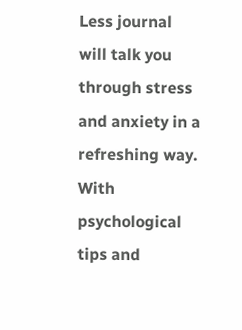Less journal will talk you through stress and anxiety in a refreshing way. With psychological tips and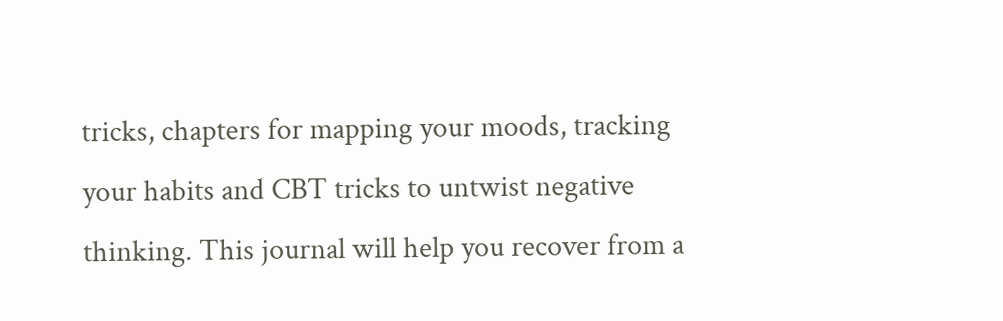tricks, chapters for mapping your moods, tracking your habits and CBT tricks to untwist negative thinking. This journal will help you recover from a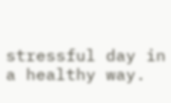stressful day in a healthy way.